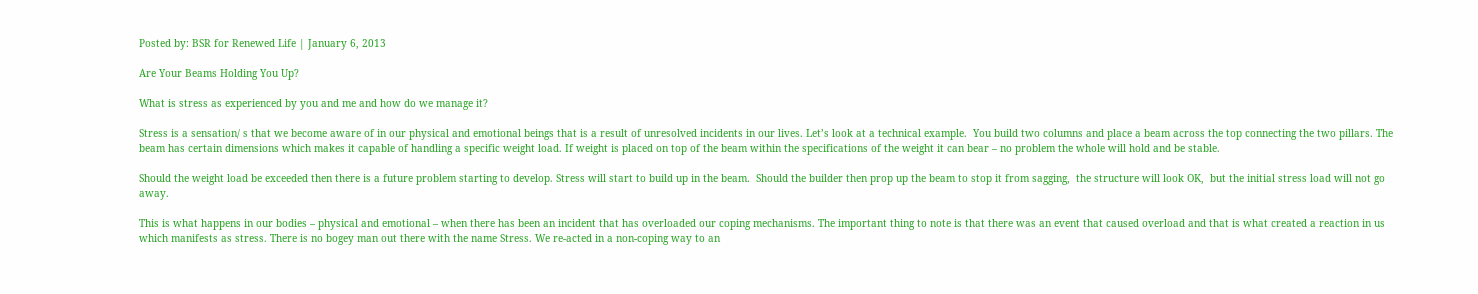Posted by: BSR for Renewed Life | January 6, 2013

Are Your Beams Holding You Up?

What is stress as experienced by you and me and how do we manage it?

Stress is a sensation/ s that we become aware of in our physical and emotional beings that is a result of unresolved incidents in our lives. Let’s look at a technical example.  You build two columns and place a beam across the top connecting the two pillars. The beam has certain dimensions which makes it capable of handling a specific weight load. If weight is placed on top of the beam within the specifications of the weight it can bear – no problem the whole will hold and be stable.

Should the weight load be exceeded then there is a future problem starting to develop. Stress will start to build up in the beam.  Should the builder then prop up the beam to stop it from sagging,  the structure will look OK,  but the initial stress load will not go away.

This is what happens in our bodies – physical and emotional – when there has been an incident that has overloaded our coping mechanisms. The important thing to note is that there was an event that caused overload and that is what created a reaction in us which manifests as stress. There is no bogey man out there with the name Stress. We re-acted in a non-coping way to an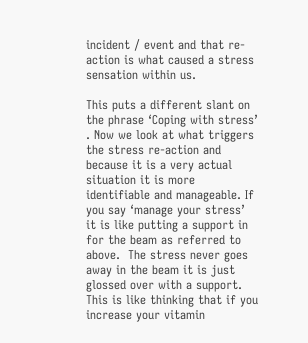incident / event and that re-action is what caused a stress sensation within us.

This puts a different slant on the phrase ‘Coping with stress’ . Now we look at what triggers the stress re-action and because it is a very actual situation it is more identifiable and manageable. If you say ‘manage your stress’ it is like putting a support in for the beam as referred to above.  The stress never goes away in the beam it is just glossed over with a support. This is like thinking that if you increase your vitamin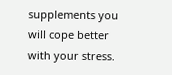supplements you will cope better with your stress.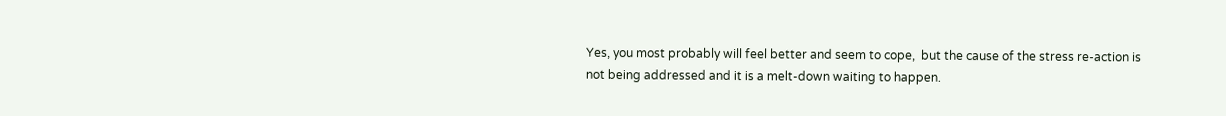Yes, you most probably will feel better and seem to cope,  but the cause of the stress re-action is not being addressed and it is a melt-down waiting to happen.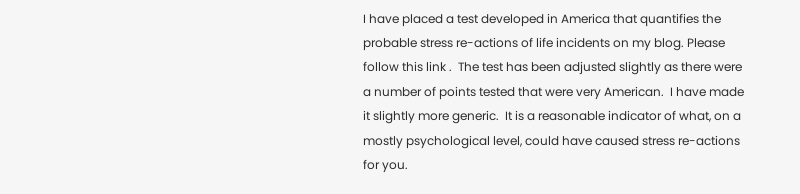I have placed a test developed in America that quantifies the probable stress re-actions of life incidents on my blog. Please follow this link .  The test has been adjusted slightly as there were a number of points tested that were very American.  I have made it slightly more generic.  It is a reasonable indicator of what, on a mostly psychological level, could have caused stress re-actions for you.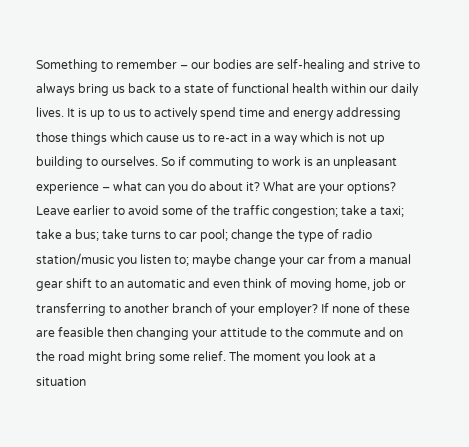Something to remember – our bodies are self-healing and strive to always bring us back to a state of functional health within our daily lives. It is up to us to actively spend time and energy addressing those things which cause us to re-act in a way which is not up building to ourselves. So if commuting to work is an unpleasant experience – what can you do about it? What are your options? Leave earlier to avoid some of the traffic congestion; take a taxi; take a bus; take turns to car pool; change the type of radio station/music you listen to; maybe change your car from a manual gear shift to an automatic and even think of moving home, job or transferring to another branch of your employer? If none of these are feasible then changing your attitude to the commute and on the road might bring some relief. The moment you look at a situation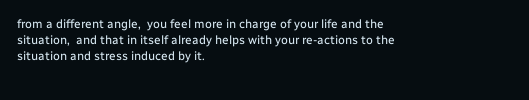from a different angle,  you feel more in charge of your life and the situation,  and that in itself already helps with your re-actions to the situation and stress induced by it.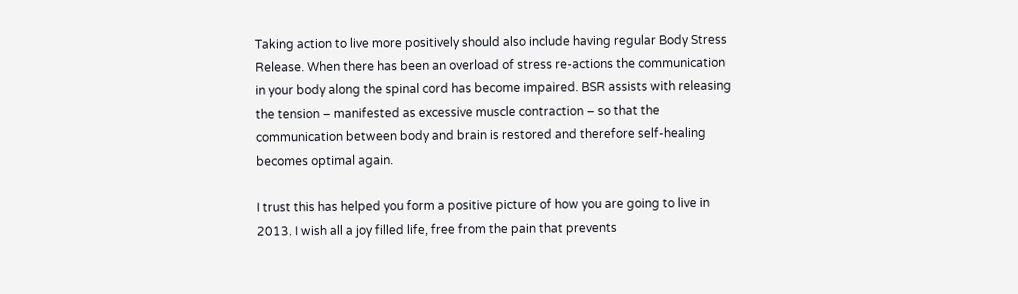Taking action to live more positively should also include having regular Body Stress Release. When there has been an overload of stress re-actions the communication in your body along the spinal cord has become impaired. BSR assists with releasing the tension – manifested as excessive muscle contraction – so that the communication between body and brain is restored and therefore self-healing becomes optimal again.

I trust this has helped you form a positive picture of how you are going to live in 2013. I wish all a joy filled life, free from the pain that prevents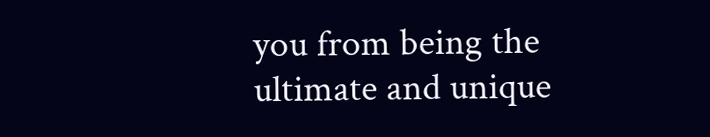you from being the ultimate and unique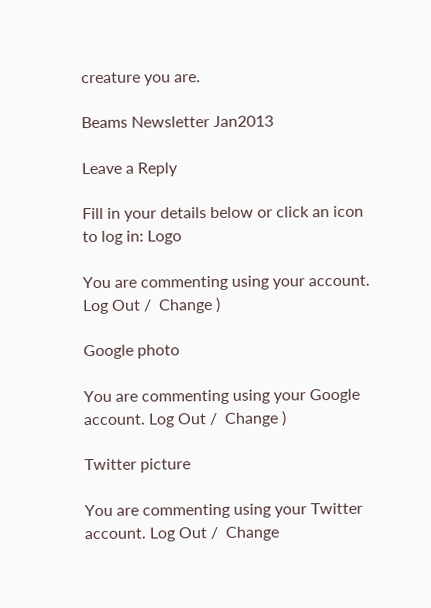creature you are.

Beams Newsletter Jan2013

Leave a Reply

Fill in your details below or click an icon to log in: Logo

You are commenting using your account. Log Out /  Change )

Google photo

You are commenting using your Google account. Log Out /  Change )

Twitter picture

You are commenting using your Twitter account. Log Out /  Change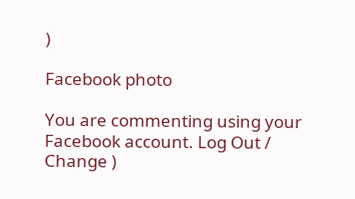)

Facebook photo

You are commenting using your Facebook account. Log Out /  Change )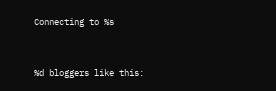Connecting to %s


%d bloggers like this: